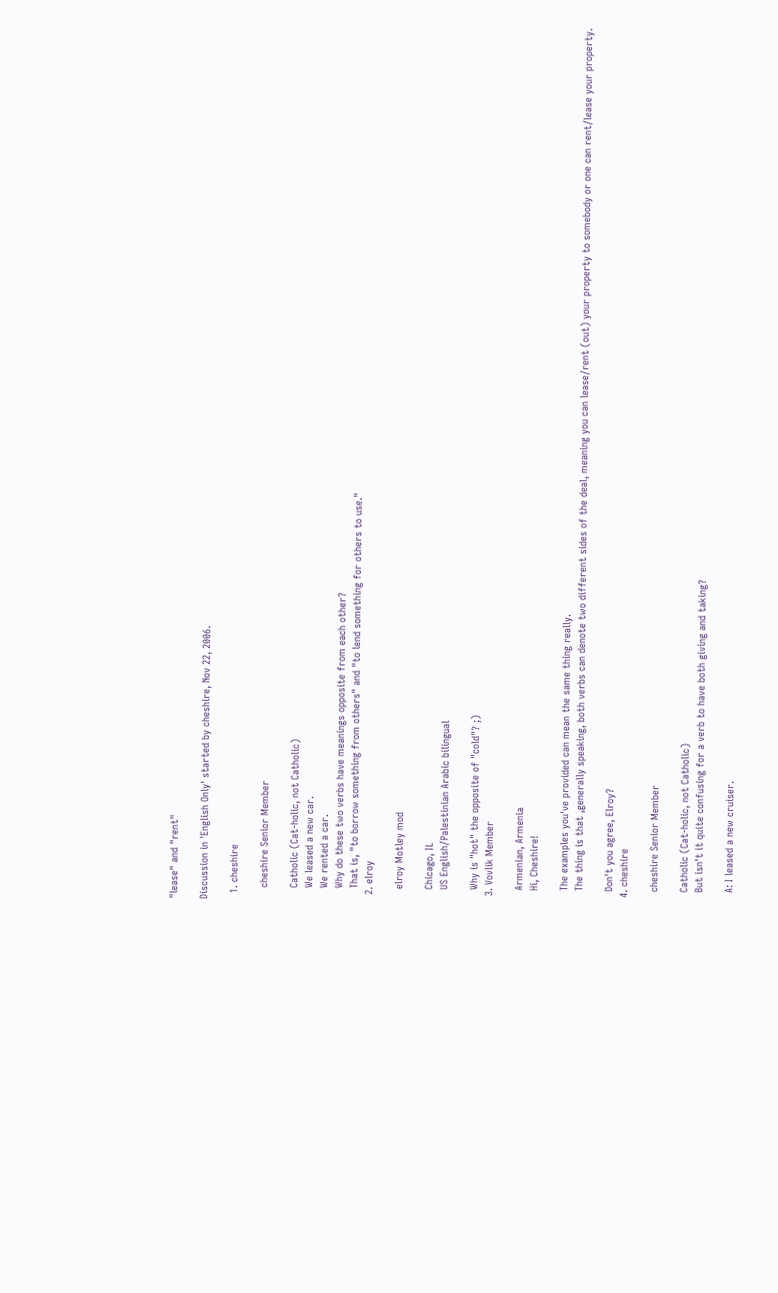"lease" and "rent"

Discussion in 'English Only' started by cheshire, Nov 22, 2006.

  1. cheshire

    cheshire Senior Member

    Catholic (Cat-holic, not Catholic)
    We leased a new car.
    We rented a car.
    Why do these two verbs have meanings opposite from each other?
    That is, "to borrow something from others" and "to lend something for others to use."
  2. elroy

    elroy Motley mod

    Chicago, IL
    US English/Palestinian Arabic bilingual

    Why is "hot" the opposite of "cold"? ;)
  3. Vovlik Member

    Armenian, Armenia
    Hi, Cheshire!

    The examples you've provided can mean the same thing really.
    The thing is that ,generally speaking, both verbs can denote two different sides of the deal, meaning you can lease/rent (out) your property to somebody or one can rent/lease your property.

    Don't you agree, Elroy?
  4. cheshire

    cheshire Senior Member

    Catholic (Cat-holic, not Catholic)
    But isn't it quite confusing for a verb to have both giving and taking?

    A: I leased a new cruiser.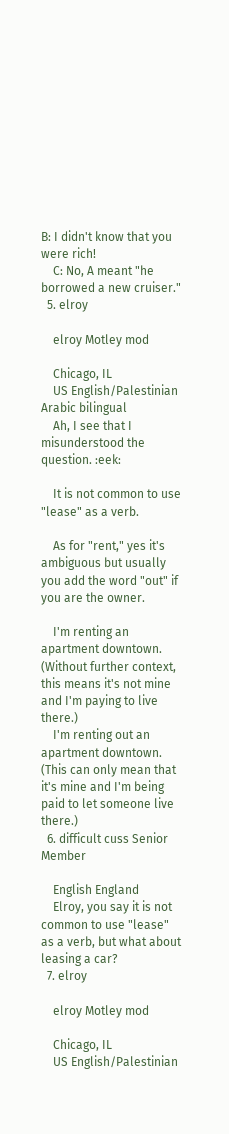B: I didn't know that you were rich!
    C: No, A meant "he borrowed a new cruiser."
  5. elroy

    elroy Motley mod

    Chicago, IL
    US English/Palestinian Arabic bilingual
    Ah, I see that I misunderstood the question. :eek:

    It is not common to use "lease" as a verb.

    As for "rent," yes it's ambiguous but usually you add the word "out" if you are the owner.

    I'm renting an apartment downtown. (Without further context, this means it's not mine and I'm paying to live there.)
    I'm renting out an apartment downtown. (This can only mean that it's mine and I'm being paid to let someone live there.)
  6. difficult cuss Senior Member

    English England
    Elroy, you say it is not common to use "lease" as a verb, but what about leasing a car?
  7. elroy

    elroy Motley mod

    Chicago, IL
    US English/Palestinian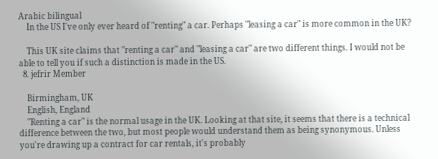Arabic bilingual
    In the US I've only ever heard of "renting" a car. Perhaps "leasing a car" is more common in the UK?

    This UK site claims that "renting a car" and "leasing a car" are two different things. I would not be able to tell you if such a distinction is made in the US.
  8. jefrir Member

    Birmingham, UK
    English, England
    "Renting a car" is the normal usage in the UK. Looking at that site, it seems that there is a technical difference between the two, but most people would understand them as being synonymous. Unless you're drawing up a contract for car rentals, it's probably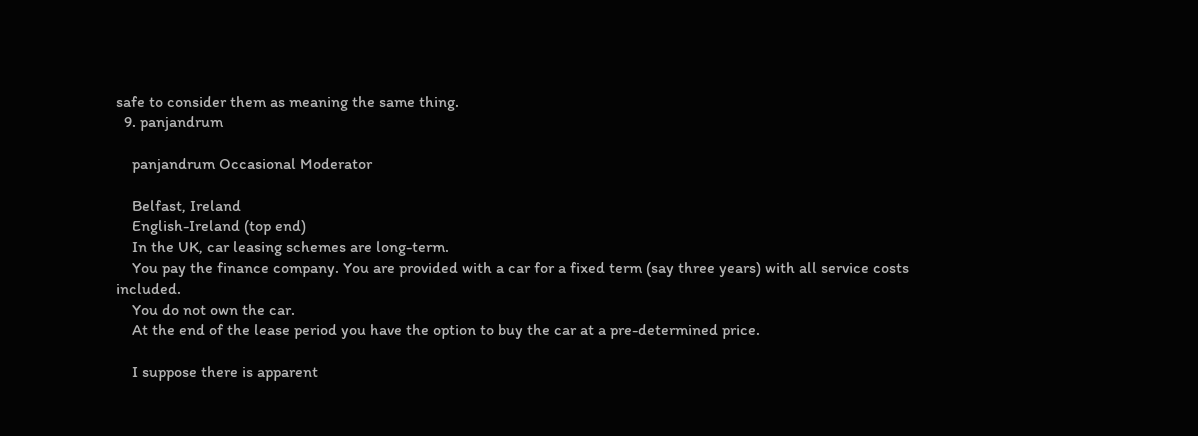safe to consider them as meaning the same thing.
  9. panjandrum

    panjandrum Occasional Moderator

    Belfast, Ireland
    English-Ireland (top end)
    In the UK, car leasing schemes are long-term.
    You pay the finance company. You are provided with a car for a fixed term (say three years) with all service costs included.
    You do not own the car.
    At the end of the lease period you have the option to buy the car at a pre-determined price.

    I suppose there is apparent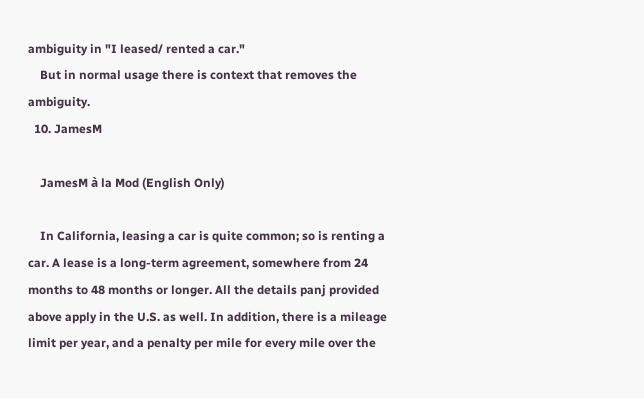ambiguity in "I leased/ rented a car."
    But in normal usage there is context that removes the ambiguity.
  10. JamesM

    JamesM à la Mod (English Only)

    In California, leasing a car is quite common; so is renting a car. A lease is a long-term agreement, somewhere from 24 months to 48 months or longer. All the details panj provided above apply in the U.S. as well. In addition, there is a mileage limit per year, and a penalty per mile for every mile over the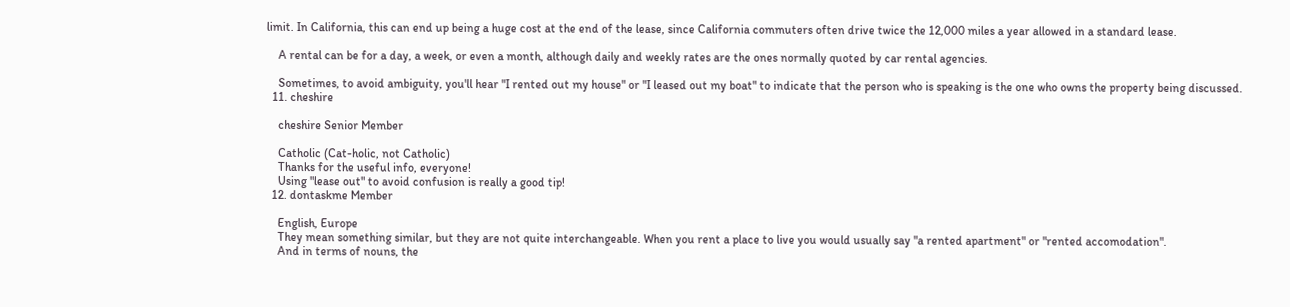limit. In California, this can end up being a huge cost at the end of the lease, since California commuters often drive twice the 12,000 miles a year allowed in a standard lease.

    A rental can be for a day, a week, or even a month, although daily and weekly rates are the ones normally quoted by car rental agencies.

    Sometimes, to avoid ambiguity, you'll hear "I rented out my house" or "I leased out my boat" to indicate that the person who is speaking is the one who owns the property being discussed.
  11. cheshire

    cheshire Senior Member

    Catholic (Cat-holic, not Catholic)
    Thanks for the useful info, everyone!
    Using "lease out" to avoid confusion is really a good tip!
  12. dontaskme Member

    English, Europe
    They mean something similar, but they are not quite interchangeable. When you rent a place to live you would usually say "a rented apartment" or "rented accomodation".
    And in terms of nouns, the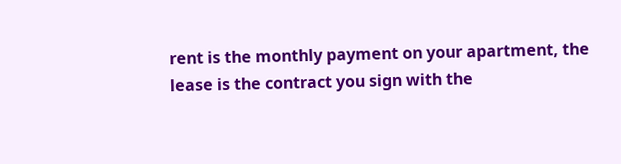rent is the monthly payment on your apartment, the lease is the contract you sign with the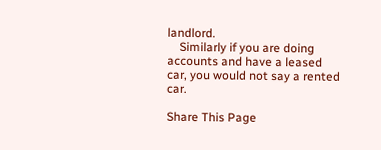landlord.
    Similarly if you are doing accounts and have a leased car, you would not say a rented car.

Share This Page